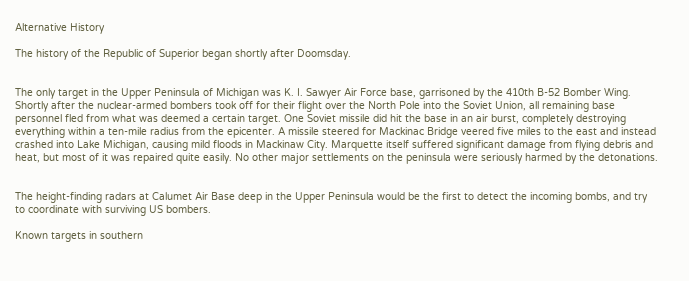Alternative History

The history of the Republic of Superior began shortly after Doomsday.


The only target in the Upper Peninsula of Michigan was K. I. Sawyer Air Force base, garrisoned by the 410th B-52 Bomber Wing. Shortly after the nuclear-armed bombers took off for their flight over the North Pole into the Soviet Union, all remaining base personnel fled from what was deemed a certain target. One Soviet missile did hit the base in an air burst, completely destroying everything within a ten-mile radius from the epicenter. A missile steered for Mackinac Bridge veered five miles to the east and instead crashed into Lake Michigan, causing mild floods in Mackinaw City. Marquette itself suffered significant damage from flying debris and heat, but most of it was repaired quite easily. No other major settlements on the peninsula were seriously harmed by the detonations.


The height-finding radars at Calumet Air Base deep in the Upper Peninsula would be the first to detect the incoming bombs, and try to coordinate with surviving US bombers.

Known targets in southern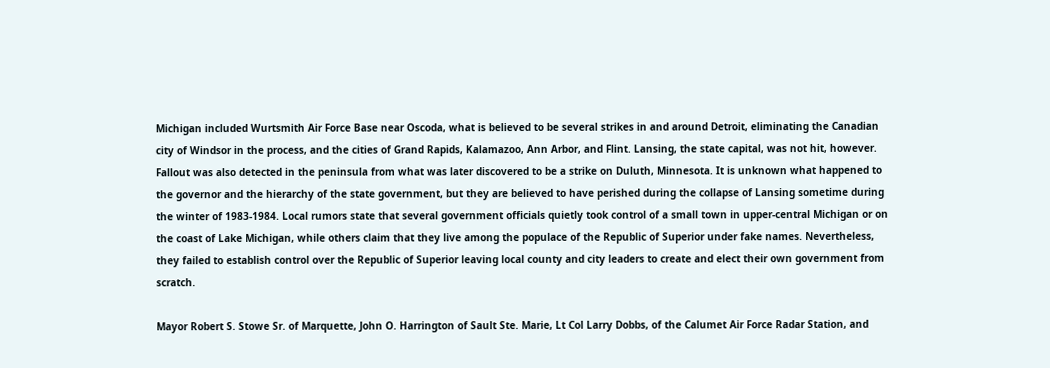Michigan included Wurtsmith Air Force Base near Oscoda, what is believed to be several strikes in and around Detroit, eliminating the Canadian city of Windsor in the process, and the cities of Grand Rapids, Kalamazoo, Ann Arbor, and Flint. Lansing, the state capital, was not hit, however. Fallout was also detected in the peninsula from what was later discovered to be a strike on Duluth, Minnesota. It is unknown what happened to the governor and the hierarchy of the state government, but they are believed to have perished during the collapse of Lansing sometime during the winter of 1983-1984. Local rumors state that several government officials quietly took control of a small town in upper-central Michigan or on the coast of Lake Michigan, while others claim that they live among the populace of the Republic of Superior under fake names. Nevertheless, they failed to establish control over the Republic of Superior leaving local county and city leaders to create and elect their own government from scratch.

Mayor Robert S. Stowe Sr. of Marquette, John O. Harrington of Sault Ste. Marie, Lt Col Larry Dobbs, of the Calumet Air Force Radar Station, and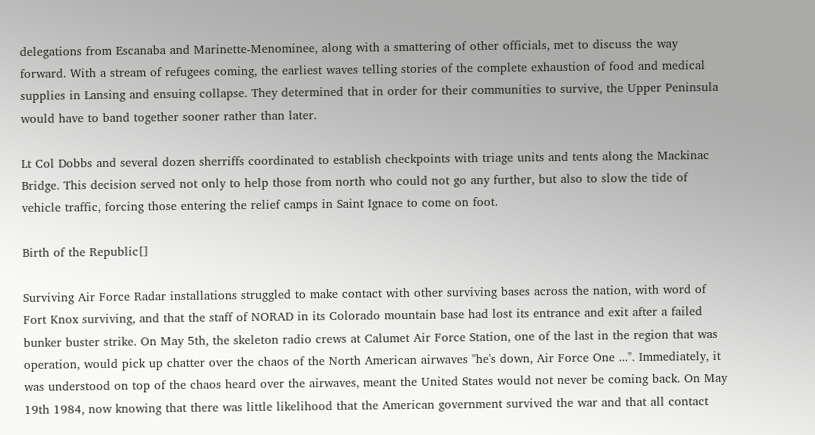delegations from Escanaba and Marinette-Menominee, along with a smattering of other officials, met to discuss the way forward. With a stream of refugees coming, the earliest waves telling stories of the complete exhaustion of food and medical supplies in Lansing and ensuing collapse. They determined that in order for their communities to survive, the Upper Peninsula would have to band together sooner rather than later.

Lt Col Dobbs and several dozen sherriffs coordinated to establish checkpoints with triage units and tents along the Mackinac Bridge. This decision served not only to help those from north who could not go any further, but also to slow the tide of vehicle traffic, forcing those entering the relief camps in Saint Ignace to come on foot.

Birth of the Republic[]

Surviving Air Force Radar installations struggled to make contact with other surviving bases across the nation, with word of Fort Knox surviving, and that the staff of NORAD in its Colorado mountain base had lost its entrance and exit after a failed bunker buster strike. On May 5th, the skeleton radio crews at Calumet Air Force Station, one of the last in the region that was operation, would pick up chatter over the chaos of the North American airwaves "he's down, Air Force One ...". Immediately, it was understood on top of the chaos heard over the airwaves, meant the United States would not never be coming back. On May 19th 1984, now knowing that there was little likelihood that the American government survived the war and that all contact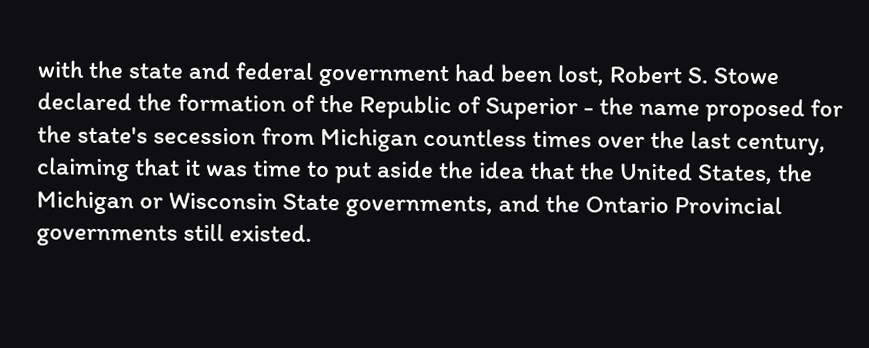with the state and federal government had been lost, Robert S. Stowe declared the formation of the Republic of Superior - the name proposed for the state's secession from Michigan countless times over the last century, claiming that it was time to put aside the idea that the United States, the Michigan or Wisconsin State governments, and the Ontario Provincial governments still existed.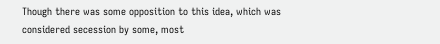Though there was some opposition to this idea, which was considered secession by some, most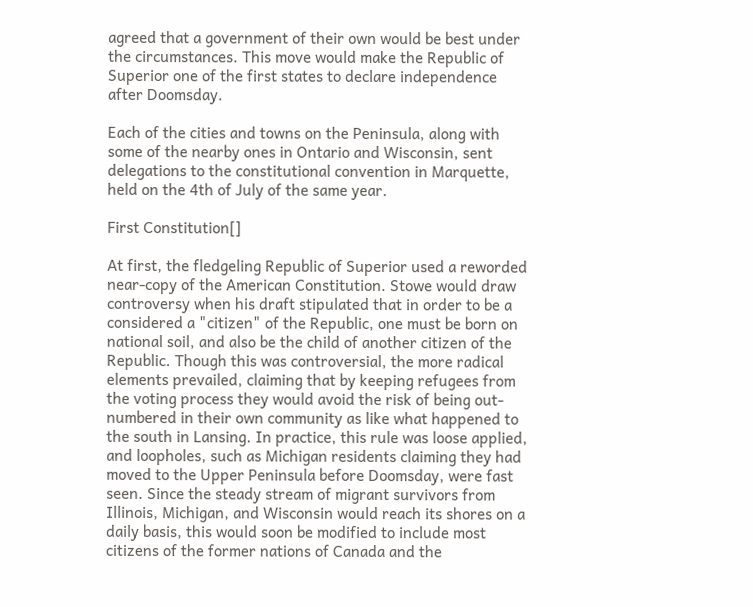agreed that a government of their own would be best under the circumstances. This move would make the Republic of Superior one of the first states to declare independence after Doomsday.

Each of the cities and towns on the Peninsula, along with some of the nearby ones in Ontario and Wisconsin, sent delegations to the constitutional convention in Marquette, held on the 4th of July of the same year.

First Constitution[]

At first, the fledgeling Republic of Superior used a reworded near-copy of the American Constitution. Stowe would draw controversy when his draft stipulated that in order to be a considered a "citizen" of the Republic, one must be born on national soil, and also be the child of another citizen of the Republic. Though this was controversial, the more radical elements prevailed, claiming that by keeping refugees from the voting process they would avoid the risk of being out-numbered in their own community as like what happened to the south in Lansing. In practice, this rule was loose applied, and loopholes, such as Michigan residents claiming they had moved to the Upper Peninsula before Doomsday, were fast seen. Since the steady stream of migrant survivors from Illinois, Michigan, and Wisconsin would reach its shores on a daily basis, this would soon be modified to include most citizens of the former nations of Canada and the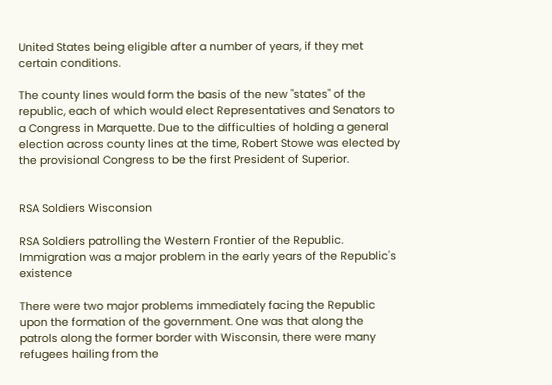United States being eligible after a number of years, if they met certain conditions.

The county lines would form the basis of the new "states" of the republic, each of which would elect Representatives and Senators to a Congress in Marquette. Due to the difficulties of holding a general election across county lines at the time, Robert Stowe was elected by the provisional Congress to be the first President of Superior.


RSA Soldiers Wisconsion

RSA Soldiers patrolling the Western Frontier of the Republic. Immigration was a major problem in the early years of the Republic's existence

There were two major problems immediately facing the Republic upon the formation of the government. One was that along the patrols along the former border with Wisconsin, there were many refugees hailing from the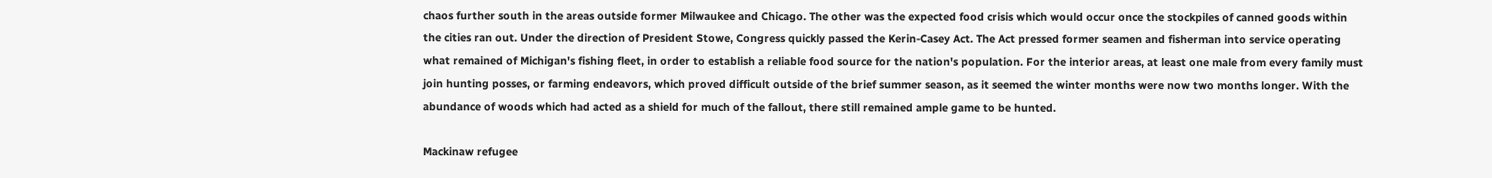chaos further south in the areas outside former Milwaukee and Chicago. The other was the expected food crisis which would occur once the stockpiles of canned goods within the cities ran out. Under the direction of President Stowe, Congress quickly passed the Kerin-Casey Act. The Act pressed former seamen and fisherman into service operating what remained of Michigan's fishing fleet, in order to establish a reliable food source for the nation's population. For the interior areas, at least one male from every family must join hunting posses, or farming endeavors, which proved difficult outside of the brief summer season, as it seemed the winter months were now two months longer. With the abundance of woods which had acted as a shield for much of the fallout, there still remained ample game to be hunted.

Mackinaw refugee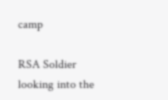camp

RSA Soldier looking into the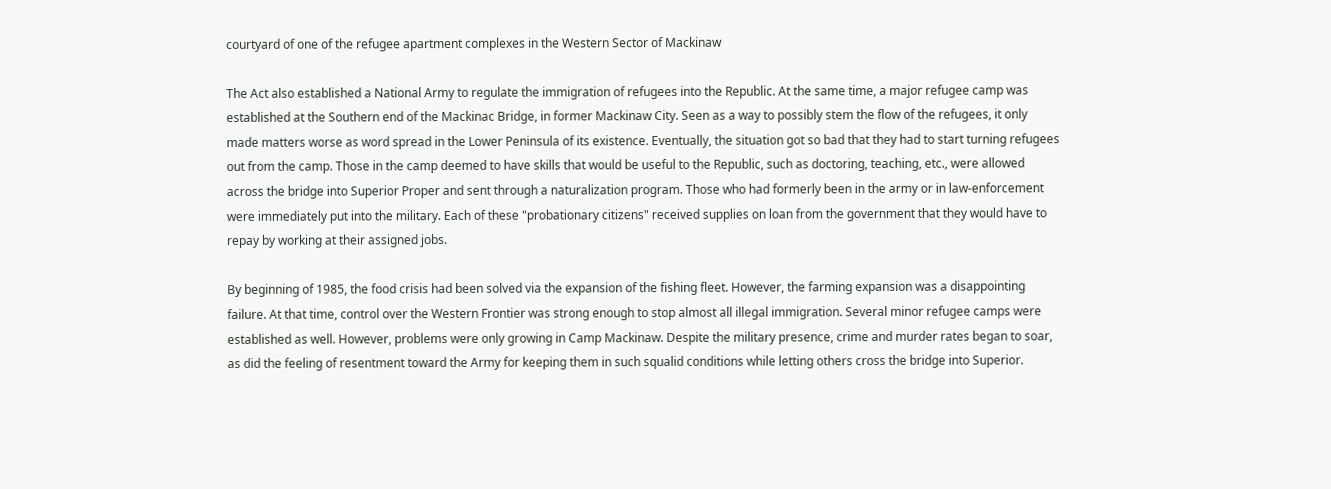courtyard of one of the refugee apartment complexes in the Western Sector of Mackinaw

The Act also established a National Army to regulate the immigration of refugees into the Republic. At the same time, a major refugee camp was established at the Southern end of the Mackinac Bridge, in former Mackinaw City. Seen as a way to possibly stem the flow of the refugees, it only made matters worse as word spread in the Lower Peninsula of its existence. Eventually, the situation got so bad that they had to start turning refugees out from the camp. Those in the camp deemed to have skills that would be useful to the Republic, such as doctoring, teaching, etc., were allowed across the bridge into Superior Proper and sent through a naturalization program. Those who had formerly been in the army or in law-enforcement were immediately put into the military. Each of these "probationary citizens" received supplies on loan from the government that they would have to repay by working at their assigned jobs.

By beginning of 1985, the food crisis had been solved via the expansion of the fishing fleet. However, the farming expansion was a disappointing failure. At that time, control over the Western Frontier was strong enough to stop almost all illegal immigration. Several minor refugee camps were established as well. However, problems were only growing in Camp Mackinaw. Despite the military presence, crime and murder rates began to soar, as did the feeling of resentment toward the Army for keeping them in such squalid conditions while letting others cross the bridge into Superior.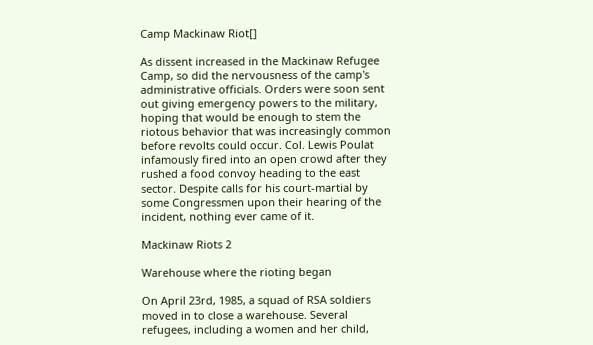Camp Mackinaw Riot[]

As dissent increased in the Mackinaw Refugee Camp, so did the nervousness of the camp's administrative officials. Orders were soon sent out giving emergency powers to the military, hoping that would be enough to stem the riotous behavior that was increasingly common before revolts could occur. Col. Lewis Poulat infamously fired into an open crowd after they rushed a food convoy heading to the east sector. Despite calls for his court-martial by some Congressmen upon their hearing of the incident, nothing ever came of it.

Mackinaw Riots 2

Warehouse where the rioting began

On April 23rd, 1985, a squad of RSA soldiers moved in to close a warehouse. Several refugees, including a women and her child,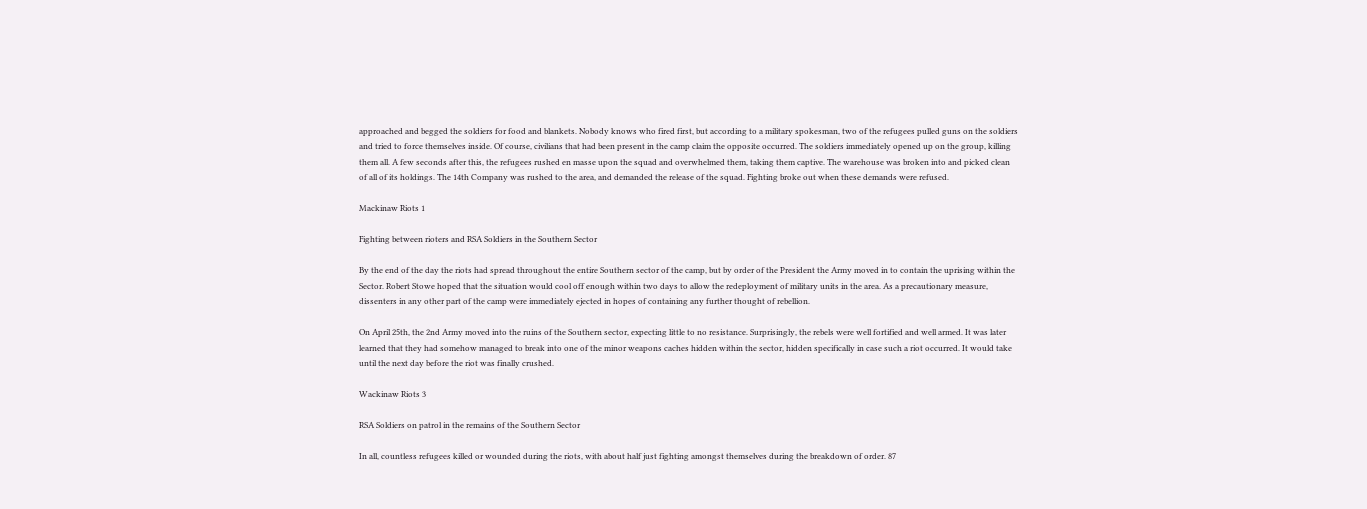approached and begged the soldiers for food and blankets. Nobody knows who fired first, but according to a military spokesman, two of the refugees pulled guns on the soldiers and tried to force themselves inside. Of course, civilians that had been present in the camp claim the opposite occurred. The soldiers immediately opened up on the group, killing them all. A few seconds after this, the refugees rushed en masse upon the squad and overwhelmed them, taking them captive. The warehouse was broken into and picked clean of all of its holdings. The 14th Company was rushed to the area, and demanded the release of the squad. Fighting broke out when these demands were refused.

Mackinaw Riots 1

Fighting between rioters and RSA Soldiers in the Southern Sector

By the end of the day the riots had spread throughout the entire Southern sector of the camp, but by order of the President the Army moved in to contain the uprising within the Sector. Robert Stowe hoped that the situation would cool off enough within two days to allow the redeployment of military units in the area. As a precautionary measure, dissenters in any other part of the camp were immediately ejected in hopes of containing any further thought of rebellion.

On April 25th, the 2nd Army moved into the ruins of the Southern sector, expecting little to no resistance. Surprisingly, the rebels were well fortified and well armed. It was later learned that they had somehow managed to break into one of the minor weapons caches hidden within the sector, hidden specifically in case such a riot occurred. It would take until the next day before the riot was finally crushed.

Wackinaw Riots 3

RSA Soldiers on patrol in the remains of the Southern Sector

In all, countless refugees killed or wounded during the riots, with about half just fighting amongst themselves during the breakdown of order. 87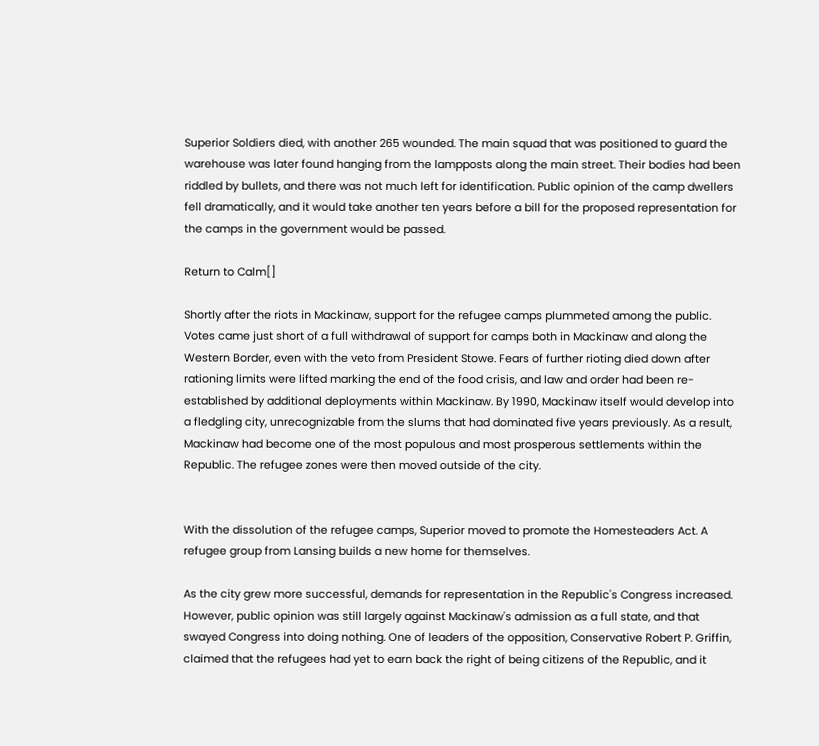Superior Soldiers died, with another 265 wounded. The main squad that was positioned to guard the warehouse was later found hanging from the lampposts along the main street. Their bodies had been riddled by bullets, and there was not much left for identification. Public opinion of the camp dwellers fell dramatically, and it would take another ten years before a bill for the proposed representation for the camps in the government would be passed.

Return to Calm[]

Shortly after the riots in Mackinaw, support for the refugee camps plummeted among the public. Votes came just short of a full withdrawal of support for camps both in Mackinaw and along the Western Border, even with the veto from President Stowe. Fears of further rioting died down after rationing limits were lifted marking the end of the food crisis, and law and order had been re-established by additional deployments within Mackinaw. By 1990, Mackinaw itself would develop into a fledgling city, unrecognizable from the slums that had dominated five years previously. As a result, Mackinaw had become one of the most populous and most prosperous settlements within the Republic. The refugee zones were then moved outside of the city.


With the dissolution of the refugee camps, Superior moved to promote the Homesteaders Act. A refugee group from Lansing builds a new home for themselves.

As the city grew more successful, demands for representation in the Republic's Congress increased. However, public opinion was still largely against Mackinaw's admission as a full state, and that swayed Congress into doing nothing. One of leaders of the opposition, Conservative Robert P. Griffin, claimed that the refugees had yet to earn back the right of being citizens of the Republic, and it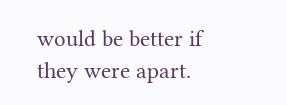would be better if they were apart.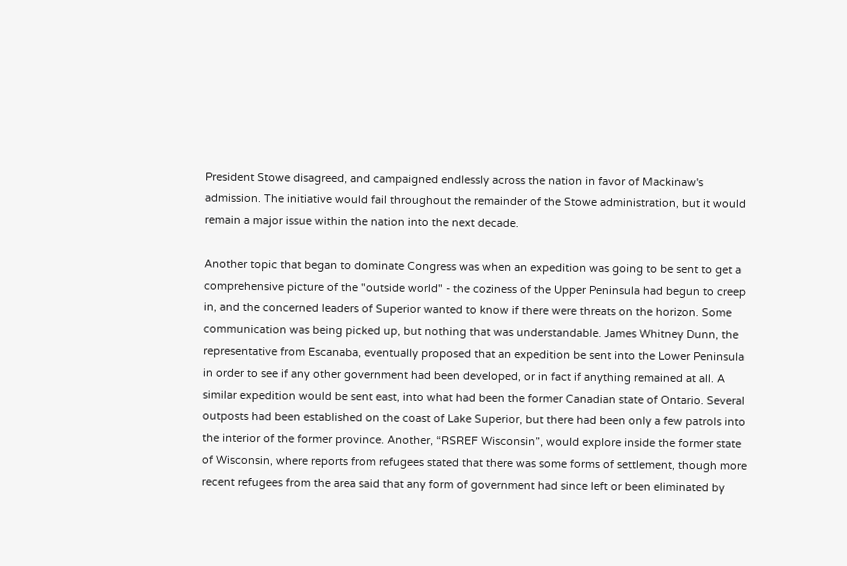President Stowe disagreed, and campaigned endlessly across the nation in favor of Mackinaw's admission. The initiative would fail throughout the remainder of the Stowe administration, but it would remain a major issue within the nation into the next decade.

Another topic that began to dominate Congress was when an expedition was going to be sent to get a comprehensive picture of the "outside world" - the coziness of the Upper Peninsula had begun to creep in, and the concerned leaders of Superior wanted to know if there were threats on the horizon. Some communication was being picked up, but nothing that was understandable. James Whitney Dunn, the representative from Escanaba, eventually proposed that an expedition be sent into the Lower Peninsula in order to see if any other government had been developed, or in fact if anything remained at all. A similar expedition would be sent east, into what had been the former Canadian state of Ontario. Several outposts had been established on the coast of Lake Superior, but there had been only a few patrols into the interior of the former province. Another, “RSREF Wisconsin”, would explore inside the former state of Wisconsin, where reports from refugees stated that there was some forms of settlement, though more recent refugees from the area said that any form of government had since left or been eliminated by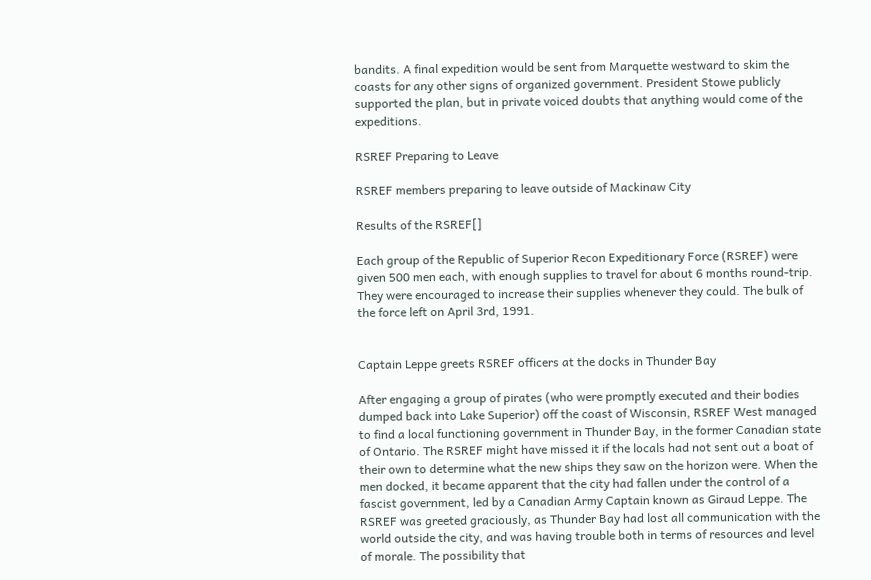bandits. A final expedition would be sent from Marquette westward to skim the coasts for any other signs of organized government. President Stowe publicly supported the plan, but in private voiced doubts that anything would come of the expeditions.

RSREF Preparing to Leave

RSREF members preparing to leave outside of Mackinaw City

Results of the RSREF[]

Each group of the Republic of Superior Recon Expeditionary Force (RSREF) were given 500 men each, with enough supplies to travel for about 6 months round-trip. They were encouraged to increase their supplies whenever they could. The bulk of the force left on April 3rd, 1991.


Captain Leppe greets RSREF officers at the docks in Thunder Bay

After engaging a group of pirates (who were promptly executed and their bodies dumped back into Lake Superior) off the coast of Wisconsin, RSREF West managed to find a local functioning government in Thunder Bay, in the former Canadian state of Ontario. The RSREF might have missed it if the locals had not sent out a boat of their own to determine what the new ships they saw on the horizon were. When the men docked, it became apparent that the city had fallen under the control of a fascist government, led by a Canadian Army Captain known as Giraud Leppe. The RSREF was greeted graciously, as Thunder Bay had lost all communication with the world outside the city, and was having trouble both in terms of resources and level of morale. The possibility that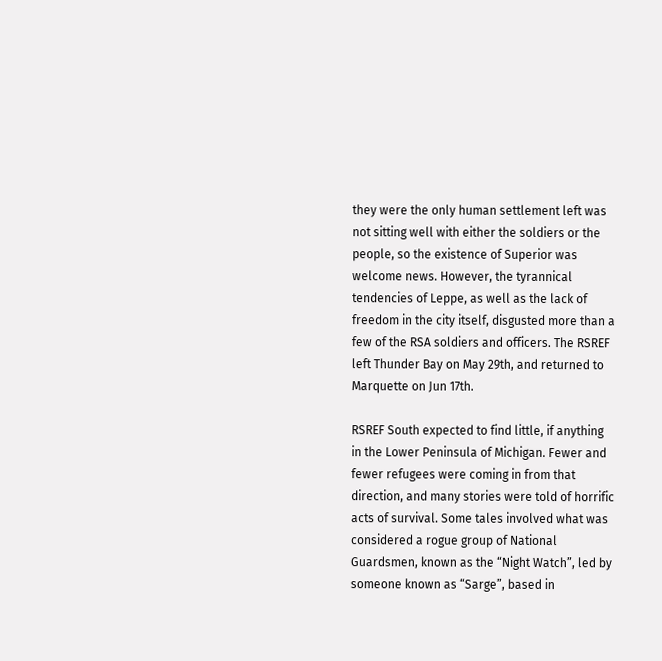they were the only human settlement left was not sitting well with either the soldiers or the people, so the existence of Superior was welcome news. However, the tyrannical tendencies of Leppe, as well as the lack of freedom in the city itself, disgusted more than a few of the RSA soldiers and officers. The RSREF left Thunder Bay on May 29th, and returned to Marquette on Jun 17th.

RSREF South expected to find little, if anything in the Lower Peninsula of Michigan. Fewer and fewer refugees were coming in from that direction, and many stories were told of horrific acts of survival. Some tales involved what was considered a rogue group of National Guardsmen, known as the “Night Watch”, led by someone known as “Sarge”, based in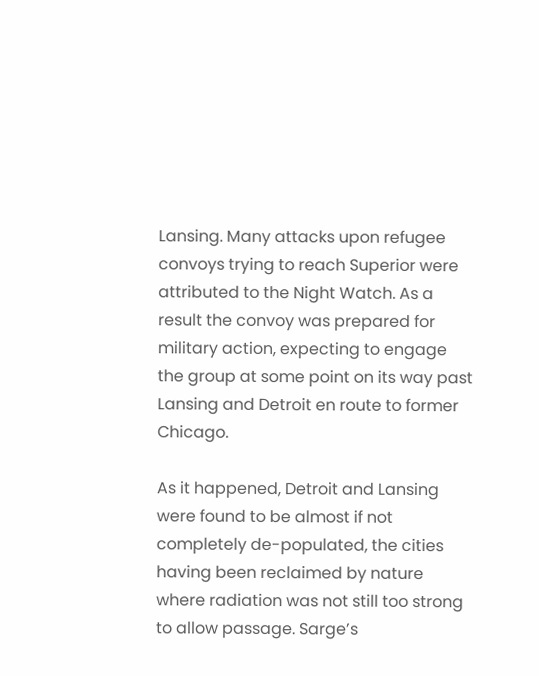Lansing. Many attacks upon refugee convoys trying to reach Superior were attributed to the Night Watch. As a result the convoy was prepared for military action, expecting to engage the group at some point on its way past Lansing and Detroit en route to former Chicago.

As it happened, Detroit and Lansing were found to be almost if not completely de-populated, the cities having been reclaimed by nature where radiation was not still too strong to allow passage. Sarge’s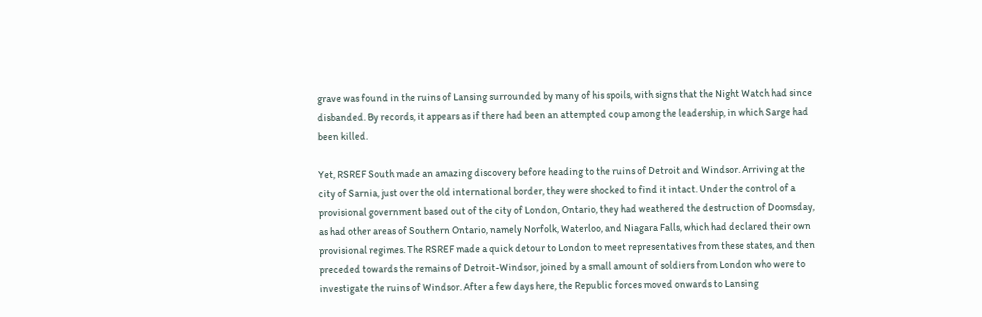grave was found in the ruins of Lansing surrounded by many of his spoils, with signs that the Night Watch had since disbanded. By records, it appears as if there had been an attempted coup among the leadership, in which Sarge had been killed.

Yet, RSREF South made an amazing discovery before heading to the ruins of Detroit and Windsor. Arriving at the city of Sarnia, just over the old international border, they were shocked to find it intact. Under the control of a provisional government based out of the city of London, Ontario, they had weathered the destruction of Doomsday, as had other areas of Southern Ontario, namely Norfolk, Waterloo, and Niagara Falls, which had declared their own provisional regimes. The RSREF made a quick detour to London to meet representatives from these states, and then preceded towards the remains of Detroit-Windsor, joined by a small amount of soldiers from London who were to investigate the ruins of Windsor. After a few days here, the Republic forces moved onwards to Lansing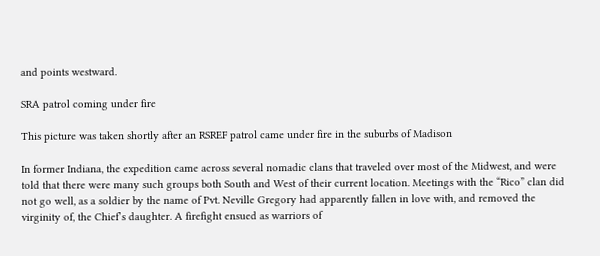and points westward.

SRA patrol coming under fire

This picture was taken shortly after an RSREF patrol came under fire in the suburbs of Madison

In former Indiana, the expedition came across several nomadic clans that traveled over most of the Midwest, and were told that there were many such groups both South and West of their current location. Meetings with the “Rico” clan did not go well, as a soldier by the name of Pvt. Neville Gregory had apparently fallen in love with, and removed the virginity of, the Chief’s daughter. A firefight ensued as warriors of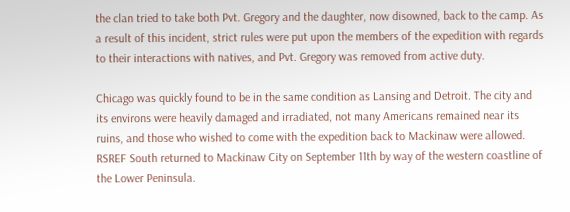the clan tried to take both Pvt. Gregory and the daughter, now disowned, back to the camp. As a result of this incident, strict rules were put upon the members of the expedition with regards to their interactions with natives, and Pvt. Gregory was removed from active duty.

Chicago was quickly found to be in the same condition as Lansing and Detroit. The city and its environs were heavily damaged and irradiated, not many Americans remained near its ruins, and those who wished to come with the expedition back to Mackinaw were allowed. RSREF South returned to Mackinaw City on September 11th by way of the western coastline of the Lower Peninsula.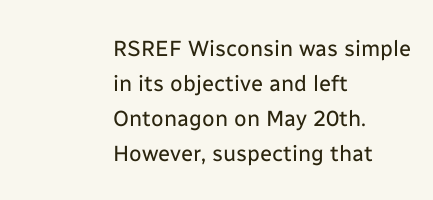RSREF Wisconsin was simple in its objective and left Ontonagon on May 20th. However, suspecting that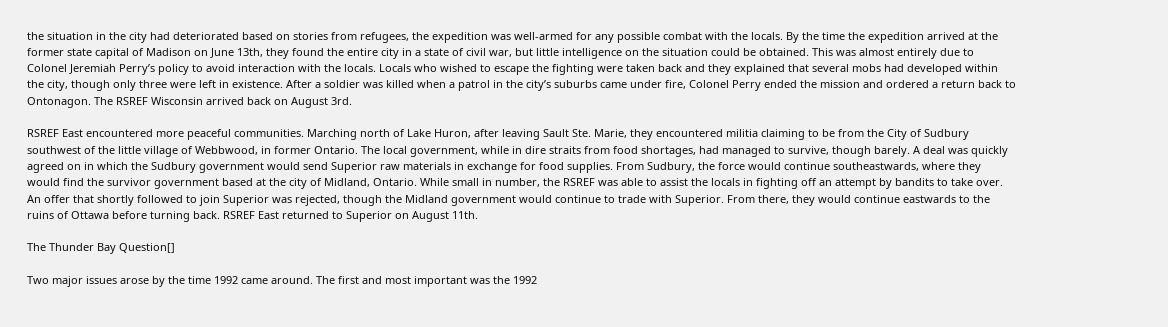the situation in the city had deteriorated based on stories from refugees, the expedition was well-armed for any possible combat with the locals. By the time the expedition arrived at the former state capital of Madison on June 13th, they found the entire city in a state of civil war, but little intelligence on the situation could be obtained. This was almost entirely due to Colonel Jeremiah Perry’s policy to avoid interaction with the locals. Locals who wished to escape the fighting were taken back and they explained that several mobs had developed within the city, though only three were left in existence. After a soldier was killed when a patrol in the city’s suburbs came under fire, Colonel Perry ended the mission and ordered a return back to Ontonagon. The RSREF Wisconsin arrived back on August 3rd.

RSREF East encountered more peaceful communities. Marching north of Lake Huron, after leaving Sault Ste. Marie, they encountered militia claiming to be from the City of Sudbury southwest of the little village of Webbwood, in former Ontario. The local government, while in dire straits from food shortages, had managed to survive, though barely. A deal was quickly agreed on in which the Sudbury government would send Superior raw materials in exchange for food supplies. From Sudbury, the force would continue southeastwards, where they would find the survivor government based at the city of Midland, Ontario. While small in number, the RSREF was able to assist the locals in fighting off an attempt by bandits to take over. An offer that shortly followed to join Superior was rejected, though the Midland government would continue to trade with Superior. From there, they would continue eastwards to the ruins of Ottawa before turning back. RSREF East returned to Superior on August 11th.

The Thunder Bay Question[]

Two major issues arose by the time 1992 came around. The first and most important was the 1992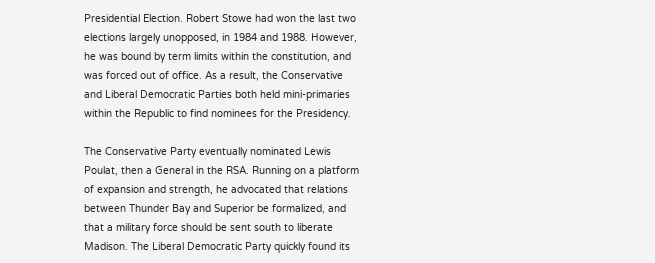Presidential Election. Robert Stowe had won the last two elections largely unopposed, in 1984 and 1988. However, he was bound by term limits within the constitution, and was forced out of office. As a result, the Conservative and Liberal Democratic Parties both held mini-primaries within the Republic to find nominees for the Presidency.

The Conservative Party eventually nominated Lewis Poulat, then a General in the RSA. Running on a platform of expansion and strength, he advocated that relations between Thunder Bay and Superior be formalized, and that a military force should be sent south to liberate Madison. The Liberal Democratic Party quickly found its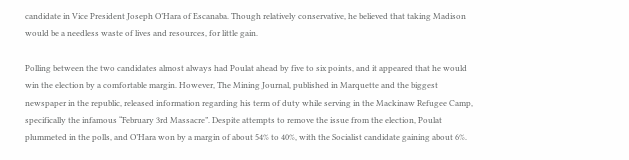candidate in Vice President Joseph O’Hara of Escanaba. Though relatively conservative, he believed that taking Madison would be a needless waste of lives and resources, for little gain.

Polling between the two candidates almost always had Poulat ahead by five to six points, and it appeared that he would win the election by a comfortable margin. However, The Mining Journal, published in Marquette and the biggest newspaper in the republic, released information regarding his term of duty while serving in the Mackinaw Refugee Camp, specifically the infamous “February 3rd Massacre”. Despite attempts to remove the issue from the election, Poulat plummeted in the polls, and O’Hara won by a margin of about 54% to 40%, with the Socialist candidate gaining about 6%.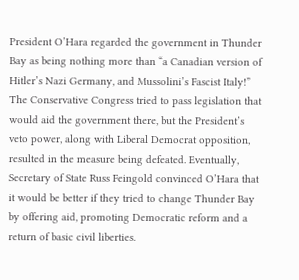President O’Hara regarded the government in Thunder Bay as being nothing more than “a Canadian version of Hitler’s Nazi Germany, and Mussolini’s Fascist Italy!” The Conservative Congress tried to pass legislation that would aid the government there, but the President’s veto power, along with Liberal Democrat opposition, resulted in the measure being defeated. Eventually, Secretary of State Russ Feingold convinced O’Hara that it would be better if they tried to change Thunder Bay by offering aid, promoting Democratic reform and a return of basic civil liberties.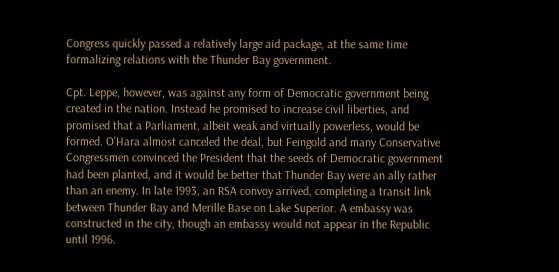Congress quickly passed a relatively large aid package, at the same time formalizing relations with the Thunder Bay government.

Cpt. Leppe, however, was against any form of Democratic government being created in the nation. Instead he promised to increase civil liberties, and promised that a Parliament, albeit weak and virtually powerless, would be formed. O’Hara almost canceled the deal, but Feingold and many Conservative Congressmen convinced the President that the seeds of Democratic government had been planted, and it would be better that Thunder Bay were an ally rather than an enemy. In late 1993, an RSA convoy arrived, completing a transit link between Thunder Bay and Merille Base on Lake Superior. A embassy was constructed in the city, though an embassy would not appear in the Republic until 1996.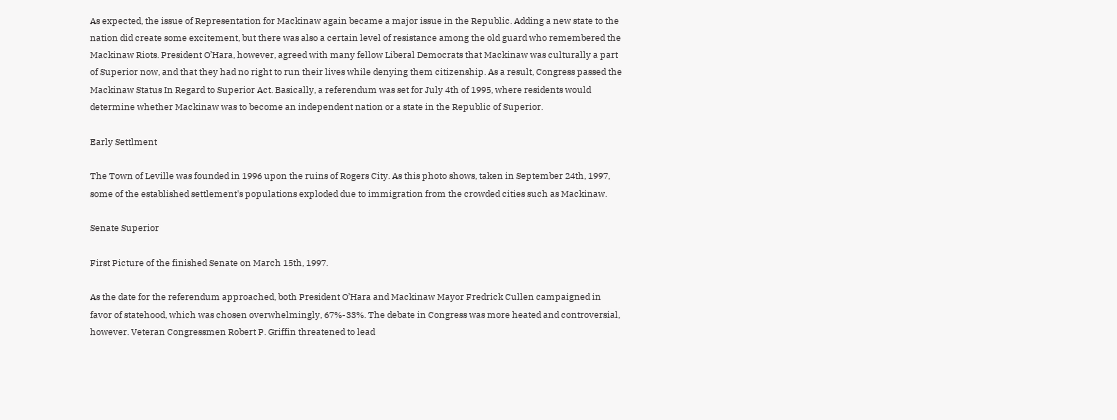As expected, the issue of Representation for Mackinaw again became a major issue in the Republic. Adding a new state to the nation did create some excitement, but there was also a certain level of resistance among the old guard who remembered the Mackinaw Riots. President O’Hara, however, agreed with many fellow Liberal Democrats that Mackinaw was culturally a part of Superior now, and that they had no right to run their lives while denying them citizenship. As a result, Congress passed the Mackinaw Status In Regard to Superior Act. Basically, a referendum was set for July 4th of 1995, where residents would determine whether Mackinaw was to become an independent nation or a state in the Republic of Superior.

Early Settlment

The Town of Leville was founded in 1996 upon the ruins of Rogers City. As this photo shows, taken in September 24th, 1997, some of the established settlement's populations exploded due to immigration from the crowded cities such as Mackinaw.

Senate Superior

First Picture of the finished Senate on March 15th, 1997.

As the date for the referendum approached, both President O’Hara and Mackinaw Mayor Fredrick Cullen campaigned in favor of statehood, which was chosen overwhelmingly, 67%-33%. The debate in Congress was more heated and controversial, however. Veteran Congressmen Robert P. Griffin threatened to lead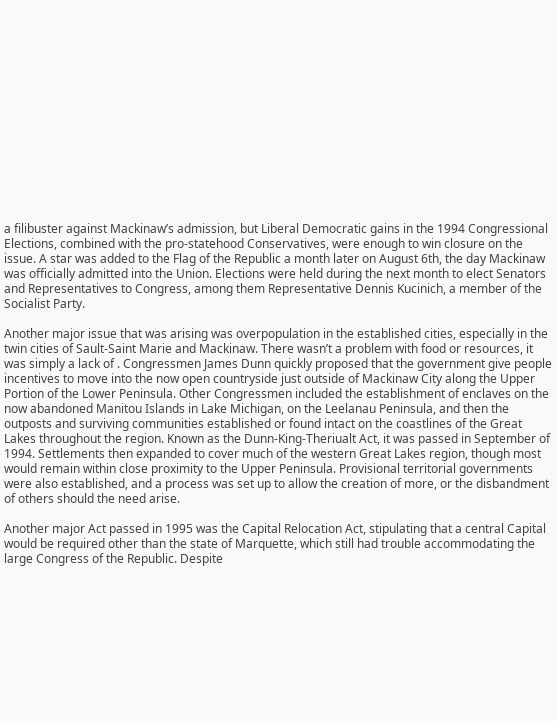a filibuster against Mackinaw’s admission, but Liberal Democratic gains in the 1994 Congressional Elections, combined with the pro-statehood Conservatives, were enough to win closure on the issue. A star was added to the Flag of the Republic a month later on August 6th, the day Mackinaw was officially admitted into the Union. Elections were held during the next month to elect Senators and Representatives to Congress, among them Representative Dennis Kucinich, a member of the Socialist Party.

Another major issue that was arising was overpopulation in the established cities, especially in the twin cities of Sault-Saint Marie and Mackinaw. There wasn’t a problem with food or resources, it was simply a lack of . Congressmen James Dunn quickly proposed that the government give people incentives to move into the now open countryside just outside of Mackinaw City along the Upper Portion of the Lower Peninsula. Other Congressmen included the establishment of enclaves on the now abandoned Manitou Islands in Lake Michigan, on the Leelanau Peninsula, and then the outposts and surviving communities established or found intact on the coastlines of the Great Lakes throughout the region. Known as the Dunn-King-Theriualt Act, it was passed in September of 1994. Settlements then expanded to cover much of the western Great Lakes region, though most would remain within close proximity to the Upper Peninsula. Provisional territorial governments were also established, and a process was set up to allow the creation of more, or the disbandment of others should the need arise.

Another major Act passed in 1995 was the Capital Relocation Act, stipulating that a central Capital would be required other than the state of Marquette, which still had trouble accommodating the large Congress of the Republic. Despite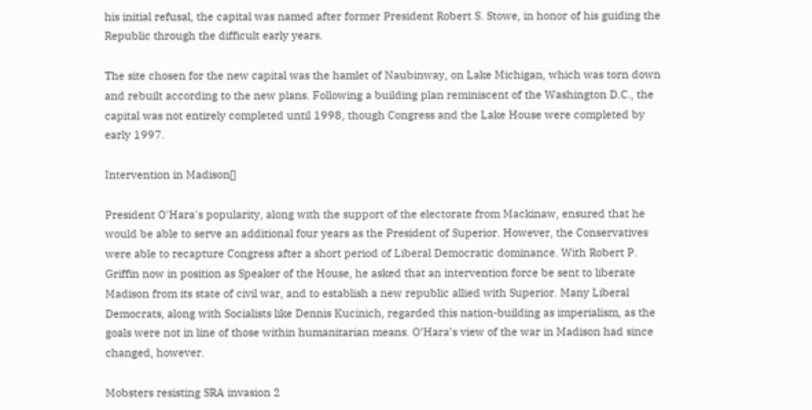his initial refusal, the capital was named after former President Robert S. Stowe, in honor of his guiding the Republic through the difficult early years.

The site chosen for the new capital was the hamlet of Naubinway, on Lake Michigan, which was torn down and rebuilt according to the new plans. Following a building plan reminiscent of the Washington D.C., the capital was not entirely completed until 1998, though Congress and the Lake House were completed by early 1997.

Intervention in Madison[]

President O'Hara's popularity, along with the support of the electorate from Mackinaw, ensured that he would be able to serve an additional four years as the President of Superior. However, the Conservatives were able to recapture Congress after a short period of Liberal Democratic dominance. With Robert P. Griffin now in position as Speaker of the House, he asked that an intervention force be sent to liberate Madison from its state of civil war, and to establish a new republic allied with Superior. Many Liberal Democrats, along with Socialists like Dennis Kucinich, regarded this nation-building as imperialism, as the goals were not in line of those within humanitarian means. O’Hara’s view of the war in Madison had since changed, however.

Mobsters resisting SRA invasion 2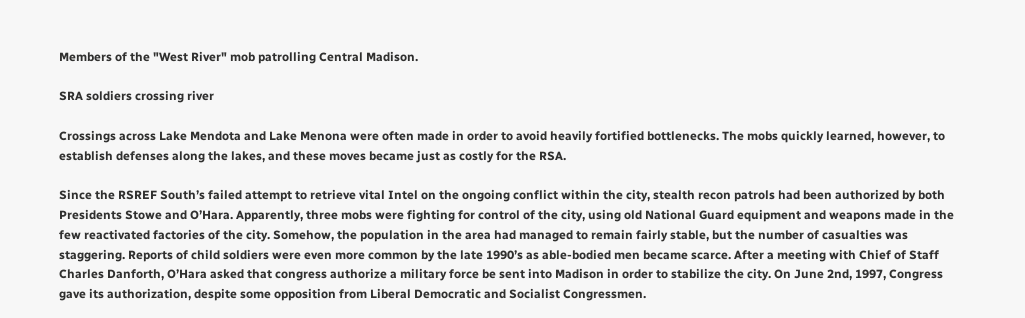Members of the "West River" mob patrolling Central Madison.

SRA soldiers crossing river

Crossings across Lake Mendota and Lake Menona were often made in order to avoid heavily fortified bottlenecks. The mobs quickly learned, however, to establish defenses along the lakes, and these moves became just as costly for the RSA.

Since the RSREF South’s failed attempt to retrieve vital Intel on the ongoing conflict within the city, stealth recon patrols had been authorized by both Presidents Stowe and O’Hara. Apparently, three mobs were fighting for control of the city, using old National Guard equipment and weapons made in the few reactivated factories of the city. Somehow, the population in the area had managed to remain fairly stable, but the number of casualties was staggering. Reports of child soldiers were even more common by the late 1990’s as able-bodied men became scarce. After a meeting with Chief of Staff Charles Danforth, O’Hara asked that congress authorize a military force be sent into Madison in order to stabilize the city. On June 2nd, 1997, Congress gave its authorization, despite some opposition from Liberal Democratic and Socialist Congressmen.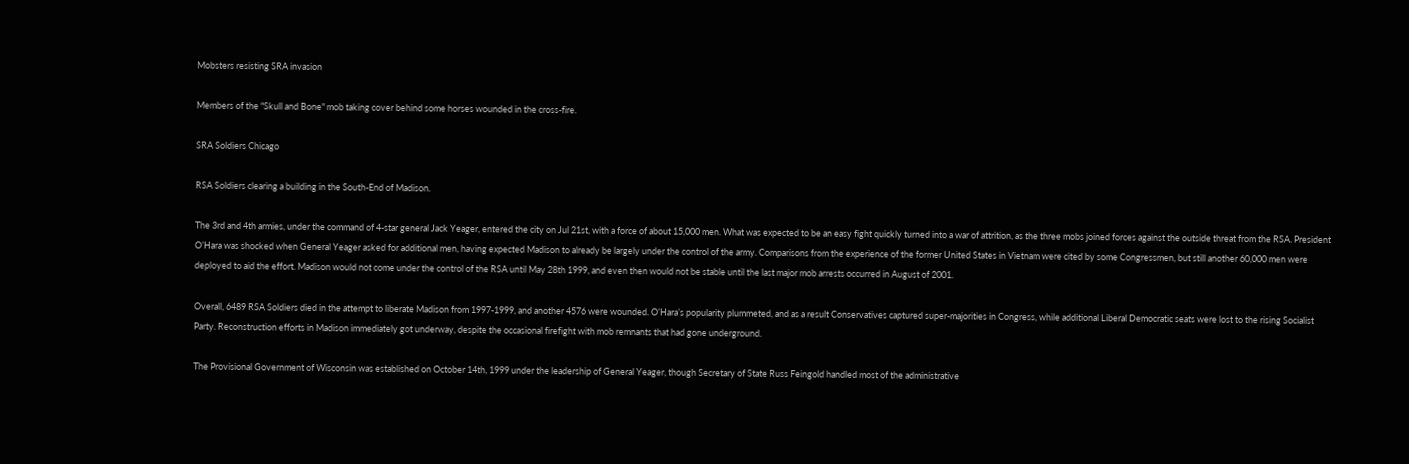Mobsters resisting SRA invasion

Members of the "Skull and Bone" mob taking cover behind some horses wounded in the cross-fire.

SRA Soldiers Chicago

RSA Soldiers clearing a building in the South-End of Madison.

The 3rd and 4th armies, under the command of 4-star general Jack Yeager, entered the city on Jul 21st, with a force of about 15,000 men. What was expected to be an easy fight quickly turned into a war of attrition, as the three mobs joined forces against the outside threat from the RSA. President O’Hara was shocked when General Yeager asked for additional men, having expected Madison to already be largely under the control of the army. Comparisons from the experience of the former United States in Vietnam were cited by some Congressmen, but still another 60,000 men were deployed to aid the effort. Madison would not come under the control of the RSA until May 28th 1999, and even then would not be stable until the last major mob arrests occurred in August of 2001.

Overall, 6489 RSA Soldiers died in the attempt to liberate Madison from 1997-1999, and another 4576 were wounded. O’Hara’s popularity plummeted, and as a result Conservatives captured super-majorities in Congress, while additional Liberal Democratic seats were lost to the rising Socialist Party. Reconstruction efforts in Madison immediately got underway, despite the occasional firefight with mob remnants that had gone underground.

The Provisional Government of Wisconsin was established on October 14th, 1999 under the leadership of General Yeager, though Secretary of State Russ Feingold handled most of the administrative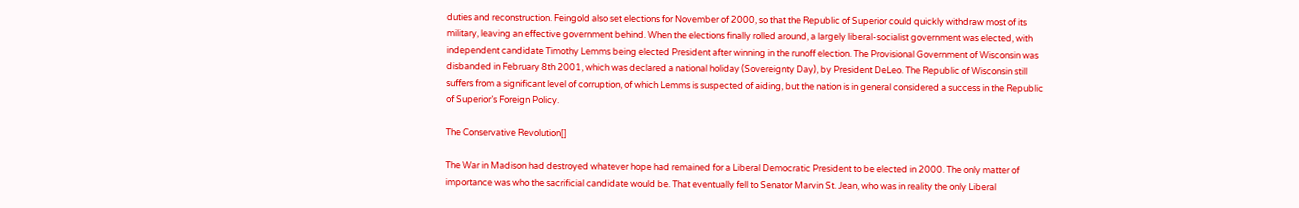duties and reconstruction. Feingold also set elections for November of 2000, so that the Republic of Superior could quickly withdraw most of its military, leaving an effective government behind. When the elections finally rolled around, a largely liberal-socialist government was elected, with independent candidate Timothy Lemms being elected President after winning in the runoff election. The Provisional Government of Wisconsin was disbanded in February 8th 2001, which was declared a national holiday (Sovereignty Day), by President DeLeo. The Republic of Wisconsin still suffers from a significant level of corruption, of which Lemms is suspected of aiding, but the nation is in general considered a success in the Republic of Superior’s Foreign Policy.

The Conservative Revolution[]

The War in Madison had destroyed whatever hope had remained for a Liberal Democratic President to be elected in 2000. The only matter of importance was who the sacrificial candidate would be. That eventually fell to Senator Marvin St. Jean, who was in reality the only Liberal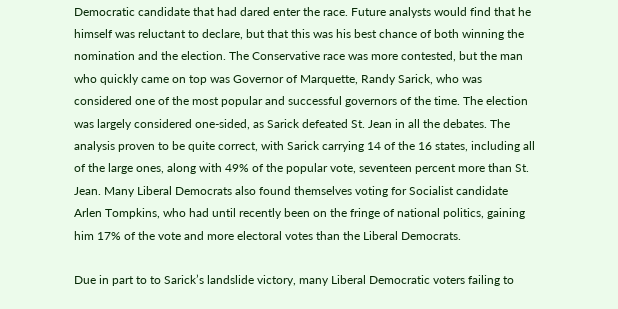Democratic candidate that had dared enter the race. Future analysts would find that he himself was reluctant to declare, but that this was his best chance of both winning the nomination and the election. The Conservative race was more contested, but the man who quickly came on top was Governor of Marquette, Randy Sarick, who was considered one of the most popular and successful governors of the time. The election was largely considered one-sided, as Sarick defeated St. Jean in all the debates. The analysis proven to be quite correct, with Sarick carrying 14 of the 16 states, including all of the large ones, along with 49% of the popular vote, seventeen percent more than St. Jean. Many Liberal Democrats also found themselves voting for Socialist candidate Arlen Tompkins, who had until recently been on the fringe of national politics, gaining him 17% of the vote and more electoral votes than the Liberal Democrats.

Due in part to to Sarick’s landslide victory, many Liberal Democratic voters failing to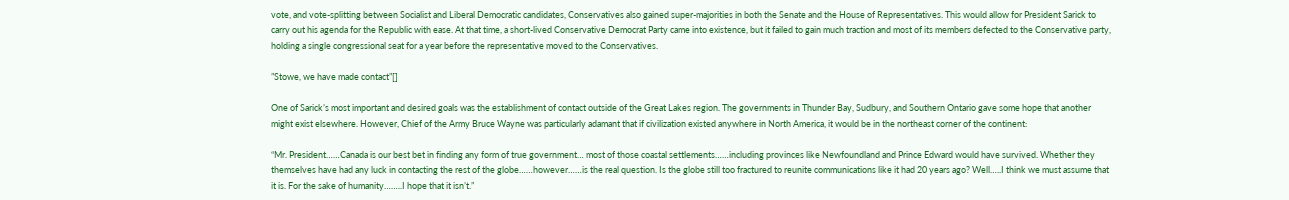vote, and vote-splitting between Socialist and Liberal Democratic candidates, Conservatives also gained super-majorities in both the Senate and the House of Representatives. This would allow for President Sarick to carry out his agenda for the Republic with ease. At that time, a short-lived Conservative Democrat Party came into existence, but it failed to gain much traction and most of its members defected to the Conservative party, holding a single congressional seat for a year before the representative moved to the Conservatives.

”Stowe, we have made contact”[]

One of Sarick’s most important and desired goals was the establishment of contact outside of the Great Lakes region. The governments in Thunder Bay, Sudbury, and Southern Ontario gave some hope that another might exist elsewhere. However, Chief of the Army Bruce Wayne was particularly adamant that if civilization existed anywhere in North America, it would be in the northeast corner of the continent:

“Mr. President……Canada is our best bet in finding any form of true government… most of those coastal settlements……including provinces like Newfoundland and Prince Edward would have survived. Whether they themselves have had any luck in contacting the rest of the globe……however……is the real question. Is the globe still too fractured to reunite communications like it had 20 years ago? Well…..I think we must assume that it is. For the sake of humanity……..I hope that it isn’t.”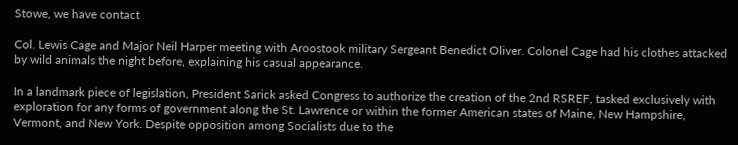Stowe, we have contact

Col. Lewis Cage and Major Neil Harper meeting with Aroostook military Sergeant Benedict Oliver. Colonel Cage had his clothes attacked by wild animals the night before, explaining his casual appearance.

In a landmark piece of legislation, President Sarick asked Congress to authorize the creation of the 2nd RSREF, tasked exclusively with exploration for any forms of government along the St. Lawrence or within the former American states of Maine, New Hampshire, Vermont, and New York. Despite opposition among Socialists due to the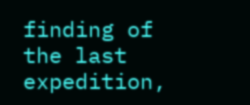finding of the last expedition,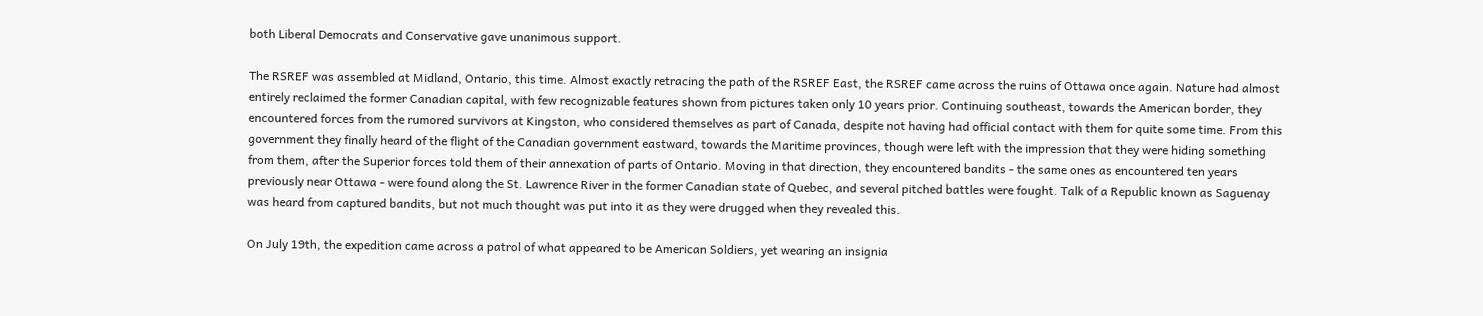both Liberal Democrats and Conservative gave unanimous support.

The RSREF was assembled at Midland, Ontario, this time. Almost exactly retracing the path of the RSREF East, the RSREF came across the ruins of Ottawa once again. Nature had almost entirely reclaimed the former Canadian capital, with few recognizable features shown from pictures taken only 10 years prior. Continuing southeast, towards the American border, they encountered forces from the rumored survivors at Kingston, who considered themselves as part of Canada, despite not having had official contact with them for quite some time. From this government they finally heard of the flight of the Canadian government eastward, towards the Maritime provinces, though were left with the impression that they were hiding something from them, after the Superior forces told them of their annexation of parts of Ontario. Moving in that direction, they encountered bandits - the same ones as encountered ten years previously near Ottawa - were found along the St. Lawrence River in the former Canadian state of Quebec, and several pitched battles were fought. Talk of a Republic known as Saguenay was heard from captured bandits, but not much thought was put into it as they were drugged when they revealed this.

On July 19th, the expedition came across a patrol of what appeared to be American Soldiers, yet wearing an insignia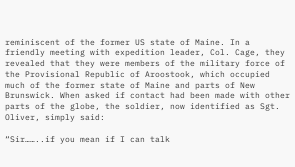reminiscent of the former US state of Maine. In a friendly meeting with expedition leader, Col. Cage, they revealed that they were members of the military force of the Provisional Republic of Aroostook, which occupied much of the former state of Maine and parts of New Brunswick. When asked if contact had been made with other parts of the globe, the soldier, now identified as Sgt. Oliver, simply said:

“Sir……..if you mean if I can talk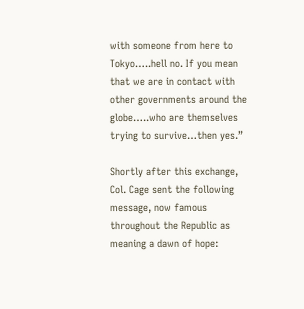with someone from here to Tokyo…..hell no. If you mean that we are in contact with other governments around the globe…..who are themselves trying to survive…then yes.”

Shortly after this exchange, Col. Cage sent the following message, now famous throughout the Republic as meaning a dawn of hope: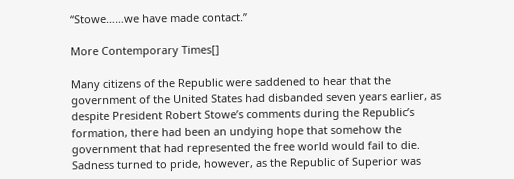“Stowe……we have made contact.”

More Contemporary Times[]

Many citizens of the Republic were saddened to hear that the government of the United States had disbanded seven years earlier, as despite President Robert Stowe’s comments during the Republic’s formation, there had been an undying hope that somehow the government that had represented the free world would fail to die. Sadness turned to pride, however, as the Republic of Superior was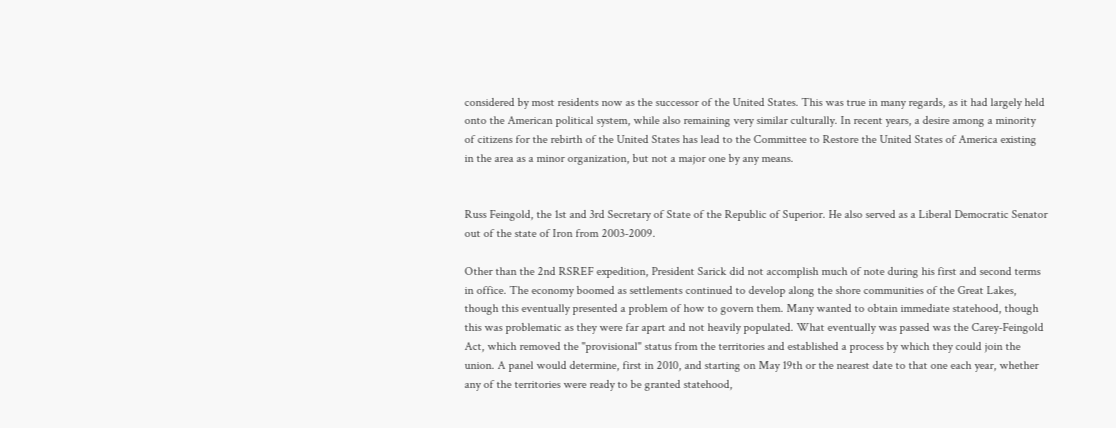considered by most residents now as the successor of the United States. This was true in many regards, as it had largely held onto the American political system, while also remaining very similar culturally. In recent years, a desire among a minority of citizens for the rebirth of the United States has lead to the Committee to Restore the United States of America existing in the area as a minor organization, but not a major one by any means.


Russ Feingold, the 1st and 3rd Secretary of State of the Republic of Superior. He also served as a Liberal Democratic Senator out of the state of Iron from 2003-2009.

Other than the 2nd RSREF expedition, President Sarick did not accomplish much of note during his first and second terms in office. The economy boomed as settlements continued to develop along the shore communities of the Great Lakes, though this eventually presented a problem of how to govern them. Many wanted to obtain immediate statehood, though this was problematic as they were far apart and not heavily populated. What eventually was passed was the Carey-Feingold Act, which removed the "provisional" status from the territories and established a process by which they could join the union. A panel would determine, first in 2010, and starting on May 19th or the nearest date to that one each year, whether any of the territories were ready to be granted statehood,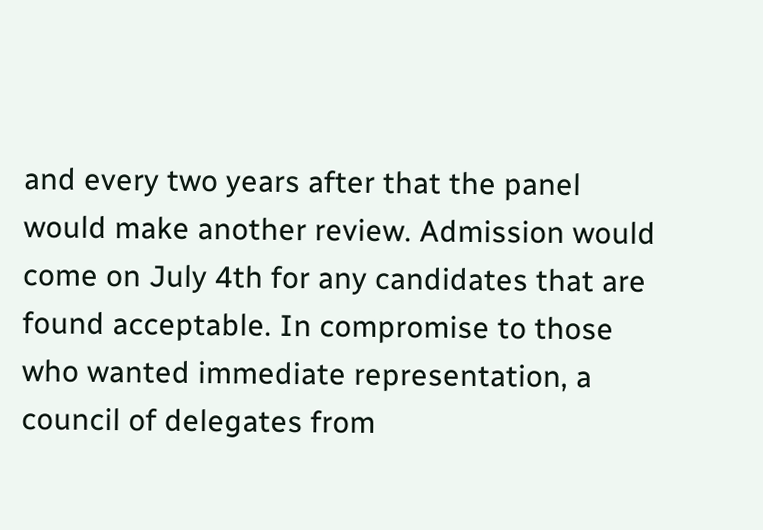and every two years after that the panel would make another review. Admission would come on July 4th for any candidates that are found acceptable. In compromise to those who wanted immediate representation, a council of delegates from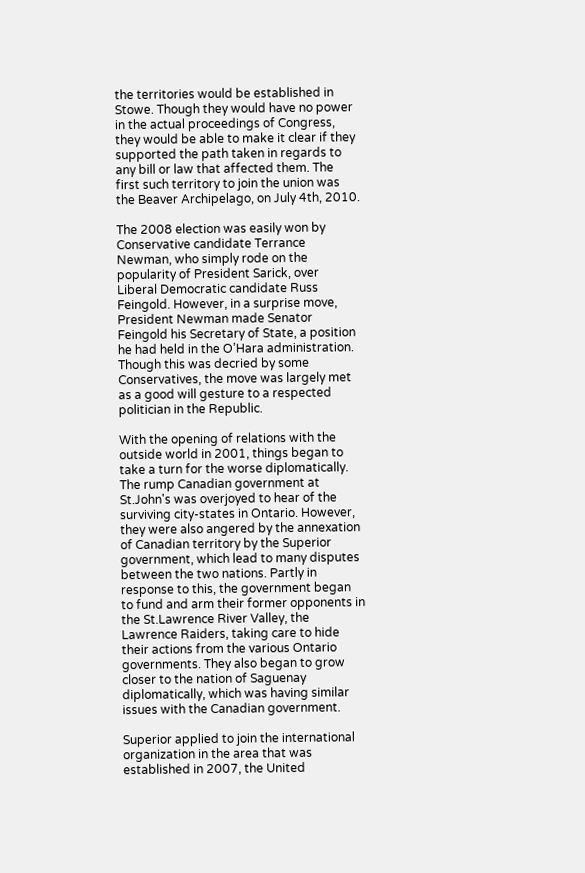the territories would be established in Stowe. Though they would have no power in the actual proceedings of Congress, they would be able to make it clear if they supported the path taken in regards to any bill or law that affected them. The first such territory to join the union was the Beaver Archipelago, on July 4th, 2010.

The 2008 election was easily won by Conservative candidate Terrance Newman, who simply rode on the popularity of President Sarick, over Liberal Democratic candidate Russ Feingold. However, in a surprise move, President Newman made Senator Feingold his Secretary of State, a position he had held in the O’Hara administration. Though this was decried by some Conservatives, the move was largely met as a good will gesture to a respected politician in the Republic.

With the opening of relations with the outside world in 2001, things began to take a turn for the worse diplomatically. The rump Canadian government at St.John's was overjoyed to hear of the surviving city-states in Ontario. However, they were also angered by the annexation of Canadian territory by the Superior government, which lead to many disputes between the two nations. Partly in response to this, the government began to fund and arm their former opponents in the St.Lawrence River Valley, the Lawrence Raiders, taking care to hide their actions from the various Ontario governments. They also began to grow closer to the nation of Saguenay diplomatically, which was having similar issues with the Canadian government.

Superior applied to join the international organization in the area that was established in 2007, the United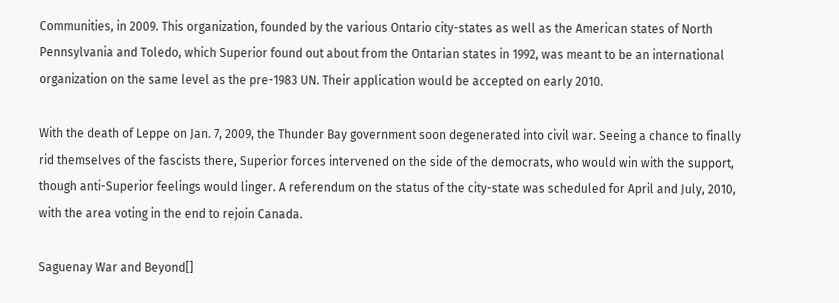Communities, in 2009. This organization, founded by the various Ontario city-states as well as the American states of North Pennsylvania and Toledo, which Superior found out about from the Ontarian states in 1992, was meant to be an international organization on the same level as the pre-1983 UN. Their application would be accepted on early 2010.

With the death of Leppe on Jan. 7, 2009, the Thunder Bay government soon degenerated into civil war. Seeing a chance to finally rid themselves of the fascists there, Superior forces intervened on the side of the democrats, who would win with the support, though anti-Superior feelings would linger. A referendum on the status of the city-state was scheduled for April and July, 2010, with the area voting in the end to rejoin Canada.

Saguenay War and Beyond[]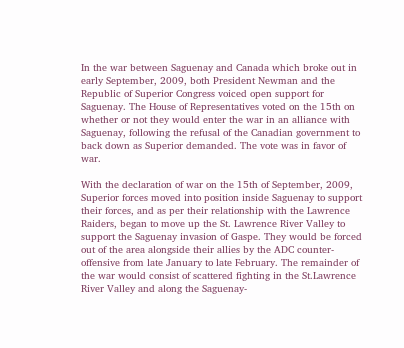In the war between Saguenay and Canada which broke out in early September, 2009, both President Newman and the Republic of Superior Congress voiced open support for Saguenay. The House of Representatives voted on the 15th on whether or not they would enter the war in an alliance with Saguenay, following the refusal of the Canadian government to back down as Superior demanded. The vote was in favor of war.

With the declaration of war on the 15th of September, 2009, Superior forces moved into position inside Saguenay to support their forces, and as per their relationship with the Lawrence Raiders, began to move up the St. Lawrence River Valley to support the Saguenay invasion of Gaspe. They would be forced out of the area alongside their allies by the ADC counter-offensive from late January to late February. The remainder of the war would consist of scattered fighting in the St.Lawrence River Valley and along the Saguenay-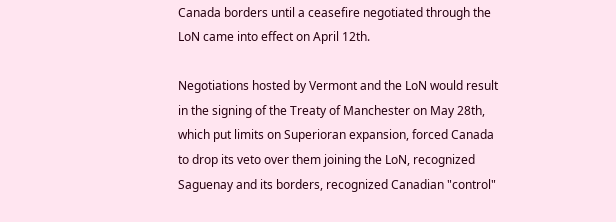Canada borders until a ceasefire negotiated through the LoN came into effect on April 12th.

Negotiations hosted by Vermont and the LoN would result in the signing of the Treaty of Manchester on May 28th, which put limits on Superioran expansion, forced Canada to drop its veto over them joining the LoN, recognized Saguenay and its borders, recognized Canadian "control"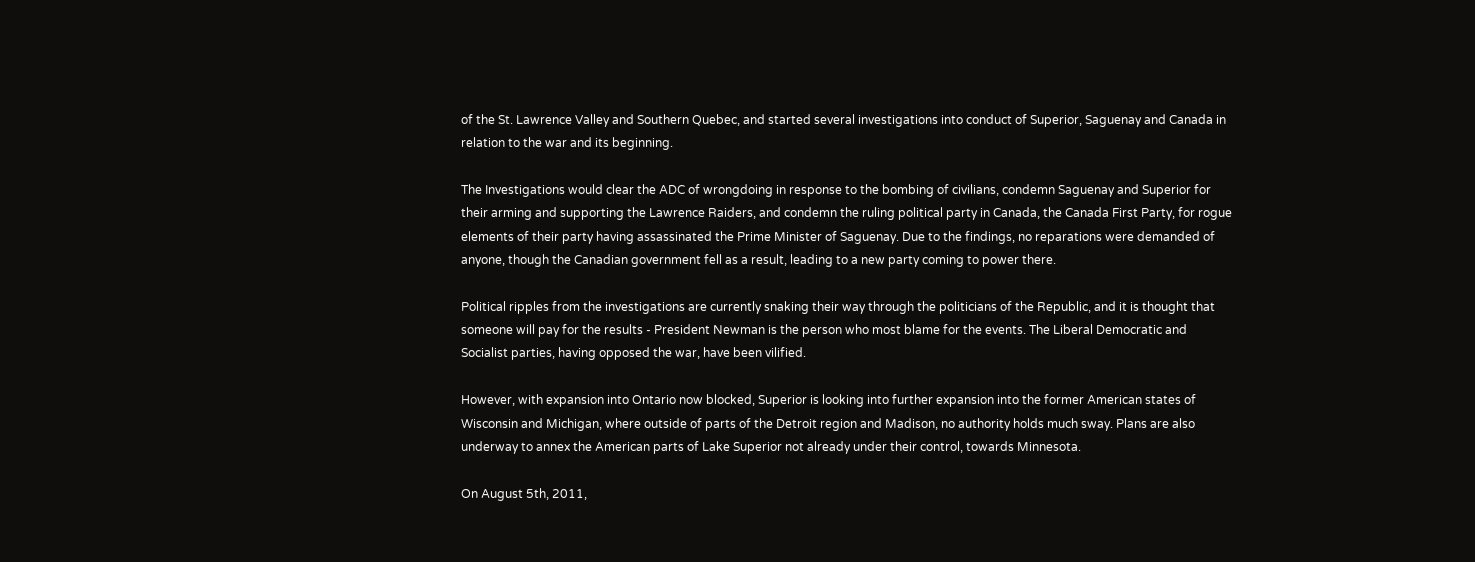of the St. Lawrence Valley and Southern Quebec, and started several investigations into conduct of Superior, Saguenay and Canada in relation to the war and its beginning.

The Investigations would clear the ADC of wrongdoing in response to the bombing of civilians, condemn Saguenay and Superior for their arming and supporting the Lawrence Raiders, and condemn the ruling political party in Canada, the Canada First Party, for rogue elements of their party having assassinated the Prime Minister of Saguenay. Due to the findings, no reparations were demanded of anyone, though the Canadian government fell as a result, leading to a new party coming to power there.

Political ripples from the investigations are currently snaking their way through the politicians of the Republic, and it is thought that someone will pay for the results - President Newman is the person who most blame for the events. The Liberal Democratic and Socialist parties, having opposed the war, have been vilified.

However, with expansion into Ontario now blocked, Superior is looking into further expansion into the former American states of Wisconsin and Michigan, where outside of parts of the Detroit region and Madison, no authority holds much sway. Plans are also underway to annex the American parts of Lake Superior not already under their control, towards Minnesota.

On August 5th, 2011,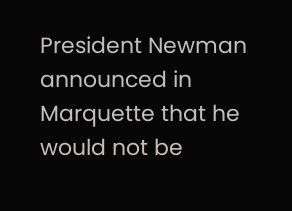President Newman announced in Marquette that he would not be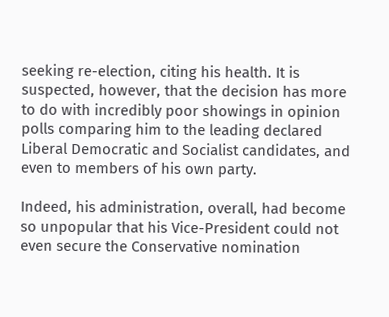seeking re-election, citing his health. It is suspected, however, that the decision has more to do with incredibly poor showings in opinion polls comparing him to the leading declared Liberal Democratic and Socialist candidates, and even to members of his own party.

Indeed, his administration, overall, had become so unpopular that his Vice-President could not even secure the Conservative nomination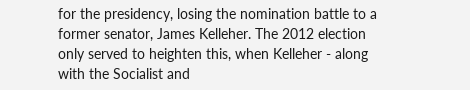for the presidency, losing the nomination battle to a former senator, James Kelleher. The 2012 election only served to heighten this, when Kelleher - along with the Socialist and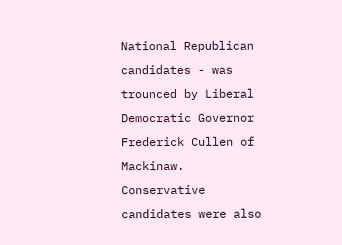National Republican candidates - was trounced by Liberal Democratic Governor Frederick Cullen of Mackinaw. Conservative candidates were also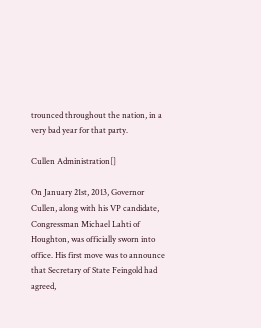trounced throughout the nation, in a very bad year for that party.

Cullen Administration[]

On January 21st, 2013, Governor Cullen, along with his VP candidate, Congressman Michael Lahti of Houghton, was officially sworn into office. His first move was to announce that Secretary of State Feingold had agreed,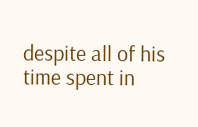despite all of his time spent in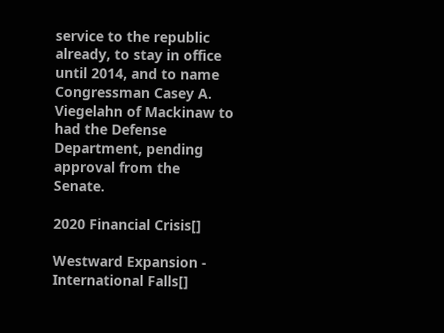service to the republic already, to stay in office until 2014, and to name Congressman Casey A. Viegelahn of Mackinaw to had the Defense Department, pending approval from the Senate.

2020 Financial Crisis[]

Westward Expansion - International Falls[]